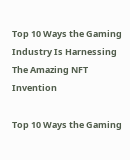Top 10 Ways the Gaming Industry Is Harnessing The Amazing NFT Invention

Top 10 Ways the Gaming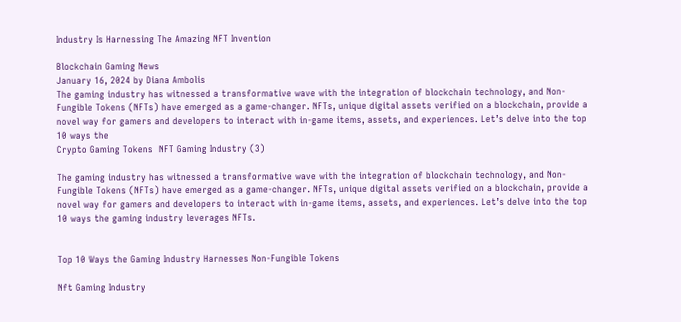Industry Is Harnessing The Amazing NFT Invention

Blockchain Gaming News
January 16, 2024 by Diana Ambolis
The gaming industry has witnessed a transformative wave with the integration of blockchain technology, and Non-Fungible Tokens (NFTs) have emerged as a game-changer. NFTs, unique digital assets verified on a blockchain, provide a novel way for gamers and developers to interact with in-game items, assets, and experiences. Let’s delve into the top 10 ways the
Crypto Gaming Tokens  NFT Gaming Industry (3)

The gaming industry has witnessed a transformative wave with the integration of blockchain technology, and Non-Fungible Tokens (NFTs) have emerged as a game-changer. NFTs, unique digital assets verified on a blockchain, provide a novel way for gamers and developers to interact with in-game items, assets, and experiences. Let’s delve into the top 10 ways the gaming industry leverages NFTs.


Top 10 Ways the Gaming Industry Harnesses Non-Fungible Tokens

Nft Gaming Industry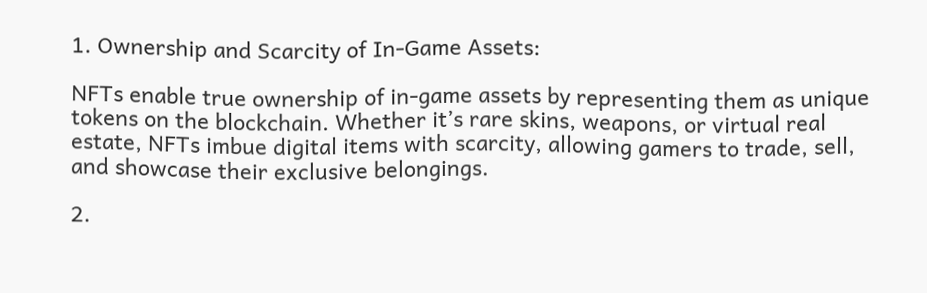1. Ownership and Scarcity of In-Game Assets:

NFTs enable true ownership of in-game assets by representing them as unique tokens on the blockchain. Whether it’s rare skins, weapons, or virtual real estate, NFTs imbue digital items with scarcity, allowing gamers to trade, sell, and showcase their exclusive belongings.

2.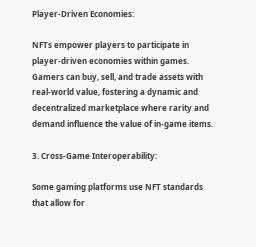Player-Driven Economies:

NFTs empower players to participate in player-driven economies within games. Gamers can buy, sell, and trade assets with real-world value, fostering a dynamic and decentralized marketplace where rarity and demand influence the value of in-game items.

3. Cross-Game Interoperability:

Some gaming platforms use NFT standards that allow for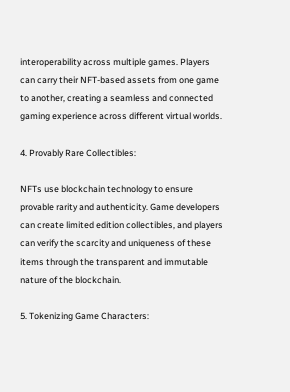interoperability across multiple games. Players can carry their NFT-based assets from one game to another, creating a seamless and connected gaming experience across different virtual worlds.

4. Provably Rare Collectibles:

NFTs use blockchain technology to ensure provable rarity and authenticity. Game developers can create limited edition collectibles, and players can verify the scarcity and uniqueness of these items through the transparent and immutable nature of the blockchain.

5. Tokenizing Game Characters: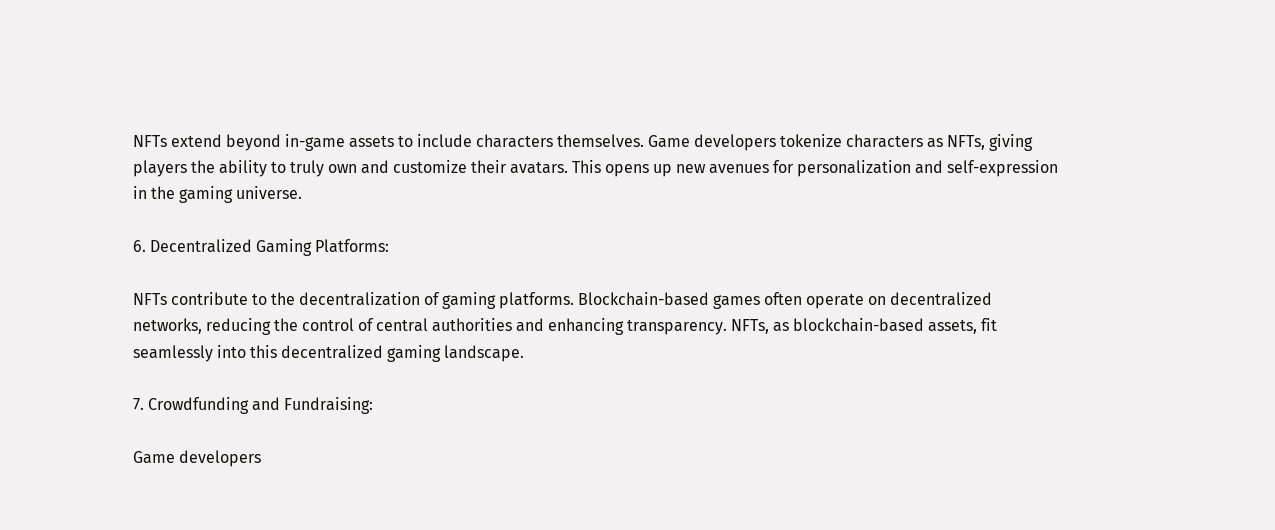NFTs extend beyond in-game assets to include characters themselves. Game developers tokenize characters as NFTs, giving players the ability to truly own and customize their avatars. This opens up new avenues for personalization and self-expression in the gaming universe.

6. Decentralized Gaming Platforms:

NFTs contribute to the decentralization of gaming platforms. Blockchain-based games often operate on decentralized networks, reducing the control of central authorities and enhancing transparency. NFTs, as blockchain-based assets, fit seamlessly into this decentralized gaming landscape.

7. Crowdfunding and Fundraising:

Game developers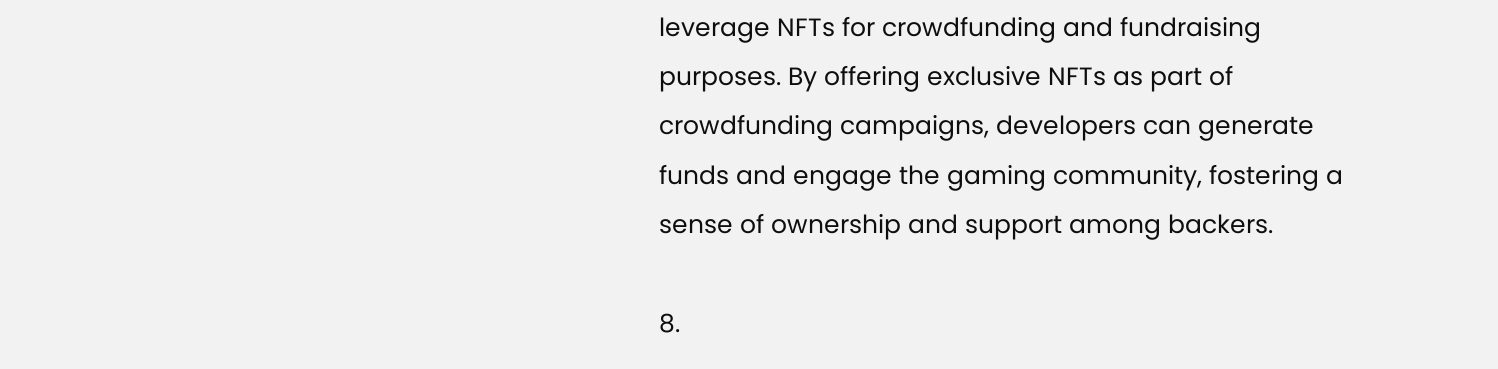leverage NFTs for crowdfunding and fundraising purposes. By offering exclusive NFTs as part of crowdfunding campaigns, developers can generate funds and engage the gaming community, fostering a sense of ownership and support among backers.

8.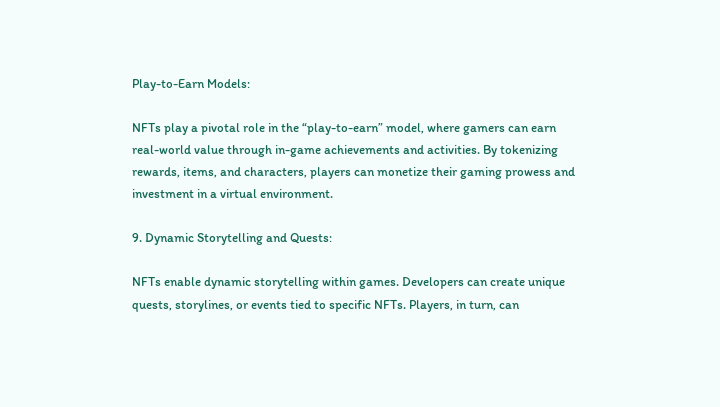Play-to-Earn Models:

NFTs play a pivotal role in the “play-to-earn” model, where gamers can earn real-world value through in-game achievements and activities. By tokenizing rewards, items, and characters, players can monetize their gaming prowess and investment in a virtual environment.

9. Dynamic Storytelling and Quests:

NFTs enable dynamic storytelling within games. Developers can create unique quests, storylines, or events tied to specific NFTs. Players, in turn, can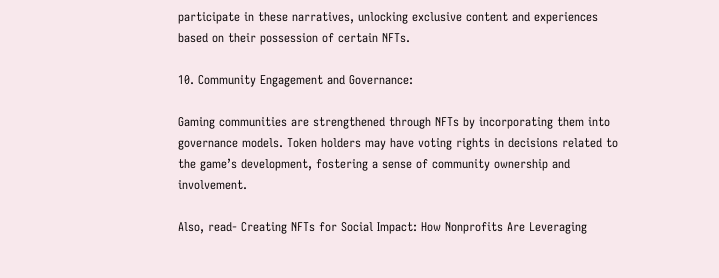participate in these narratives, unlocking exclusive content and experiences based on their possession of certain NFTs.

10. Community Engagement and Governance:

Gaming communities are strengthened through NFTs by incorporating them into governance models. Token holders may have voting rights in decisions related to the game’s development, fostering a sense of community ownership and involvement.

Also, read- Creating NFTs for Social Impact: How Nonprofits Are Leveraging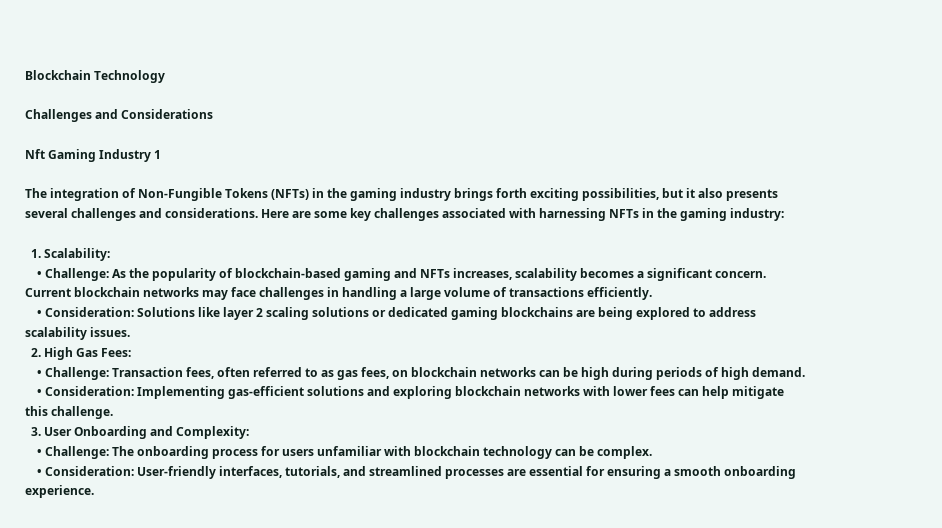Blockchain Technology

Challenges and Considerations

Nft Gaming Industry 1

The integration of Non-Fungible Tokens (NFTs) in the gaming industry brings forth exciting possibilities, but it also presents several challenges and considerations. Here are some key challenges associated with harnessing NFTs in the gaming industry:

  1. Scalability:
    • Challenge: As the popularity of blockchain-based gaming and NFTs increases, scalability becomes a significant concern. Current blockchain networks may face challenges in handling a large volume of transactions efficiently.
    • Consideration: Solutions like layer 2 scaling solutions or dedicated gaming blockchains are being explored to address scalability issues.
  2. High Gas Fees:
    • Challenge: Transaction fees, often referred to as gas fees, on blockchain networks can be high during periods of high demand.
    • Consideration: Implementing gas-efficient solutions and exploring blockchain networks with lower fees can help mitigate this challenge.
  3. User Onboarding and Complexity:
    • Challenge: The onboarding process for users unfamiliar with blockchain technology can be complex.
    • Consideration: User-friendly interfaces, tutorials, and streamlined processes are essential for ensuring a smooth onboarding experience.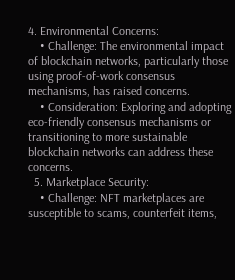4. Environmental Concerns:
    • Challenge: The environmental impact of blockchain networks, particularly those using proof-of-work consensus mechanisms, has raised concerns.
    • Consideration: Exploring and adopting eco-friendly consensus mechanisms or transitioning to more sustainable blockchain networks can address these concerns.
  5. Marketplace Security:
    • Challenge: NFT marketplaces are susceptible to scams, counterfeit items,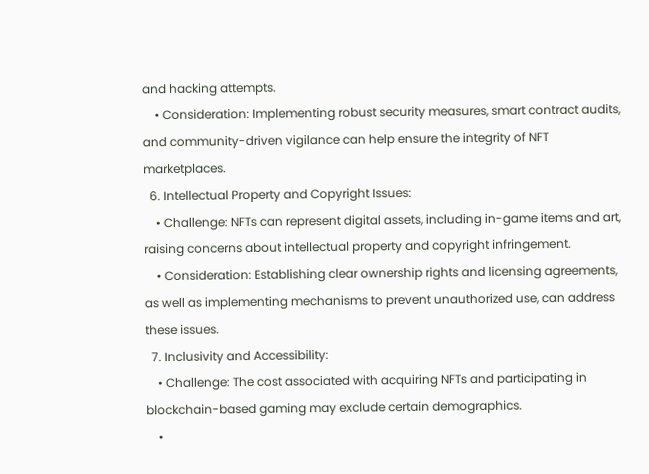and hacking attempts.
    • Consideration: Implementing robust security measures, smart contract audits, and community-driven vigilance can help ensure the integrity of NFT marketplaces.
  6. Intellectual Property and Copyright Issues:
    • Challenge: NFTs can represent digital assets, including in-game items and art, raising concerns about intellectual property and copyright infringement.
    • Consideration: Establishing clear ownership rights and licensing agreements, as well as implementing mechanisms to prevent unauthorized use, can address these issues.
  7. Inclusivity and Accessibility:
    • Challenge: The cost associated with acquiring NFTs and participating in blockchain-based gaming may exclude certain demographics.
    •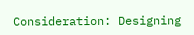Consideration: Designing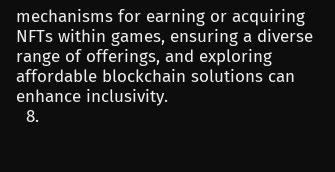mechanisms for earning or acquiring NFTs within games, ensuring a diverse range of offerings, and exploring affordable blockchain solutions can enhance inclusivity.
  8.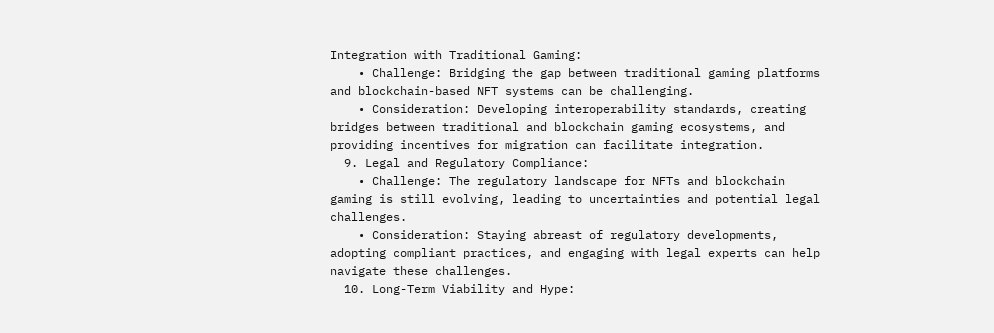Integration with Traditional Gaming:
    • Challenge: Bridging the gap between traditional gaming platforms and blockchain-based NFT systems can be challenging.
    • Consideration: Developing interoperability standards, creating bridges between traditional and blockchain gaming ecosystems, and providing incentives for migration can facilitate integration.
  9. Legal and Regulatory Compliance:
    • Challenge: The regulatory landscape for NFTs and blockchain gaming is still evolving, leading to uncertainties and potential legal challenges.
    • Consideration: Staying abreast of regulatory developments, adopting compliant practices, and engaging with legal experts can help navigate these challenges.
  10. Long-Term Viability and Hype: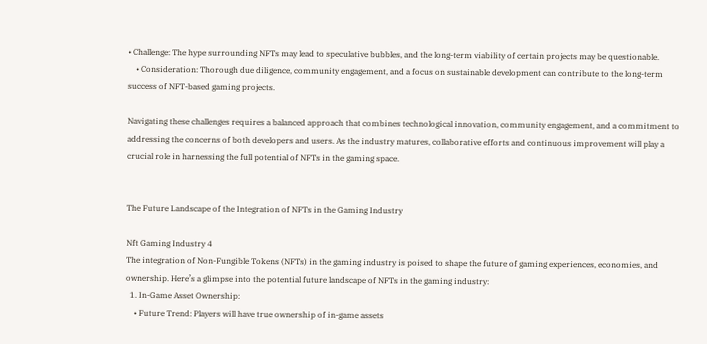• Challenge: The hype surrounding NFTs may lead to speculative bubbles, and the long-term viability of certain projects may be questionable.
    • Consideration: Thorough due diligence, community engagement, and a focus on sustainable development can contribute to the long-term success of NFT-based gaming projects.

Navigating these challenges requires a balanced approach that combines technological innovation, community engagement, and a commitment to addressing the concerns of both developers and users. As the industry matures, collaborative efforts and continuous improvement will play a crucial role in harnessing the full potential of NFTs in the gaming space.


The Future Landscape of the Integration of NFTs in the Gaming Industry

Nft Gaming Industry 4
The integration of Non-Fungible Tokens (NFTs) in the gaming industry is poised to shape the future of gaming experiences, economies, and ownership. Here’s a glimpse into the potential future landscape of NFTs in the gaming industry:
  1. In-Game Asset Ownership:
    • Future Trend: Players will have true ownership of in-game assets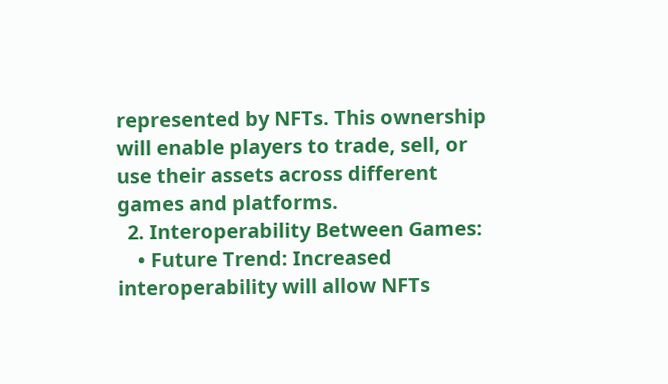represented by NFTs. This ownership will enable players to trade, sell, or use their assets across different games and platforms.
  2. Interoperability Between Games:
    • Future Trend: Increased interoperability will allow NFTs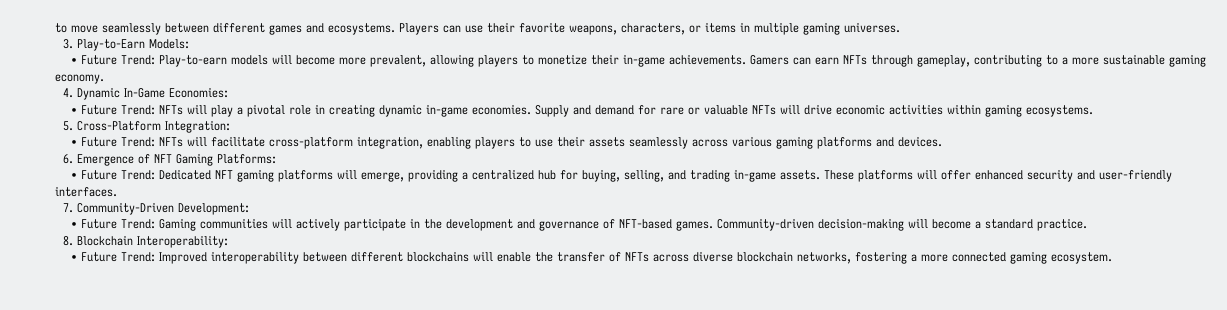to move seamlessly between different games and ecosystems. Players can use their favorite weapons, characters, or items in multiple gaming universes.
  3. Play-to-Earn Models:
    • Future Trend: Play-to-earn models will become more prevalent, allowing players to monetize their in-game achievements. Gamers can earn NFTs through gameplay, contributing to a more sustainable gaming economy.
  4. Dynamic In-Game Economies:
    • Future Trend: NFTs will play a pivotal role in creating dynamic in-game economies. Supply and demand for rare or valuable NFTs will drive economic activities within gaming ecosystems.
  5. Cross-Platform Integration:
    • Future Trend: NFTs will facilitate cross-platform integration, enabling players to use their assets seamlessly across various gaming platforms and devices.
  6. Emergence of NFT Gaming Platforms:
    • Future Trend: Dedicated NFT gaming platforms will emerge, providing a centralized hub for buying, selling, and trading in-game assets. These platforms will offer enhanced security and user-friendly interfaces.
  7. Community-Driven Development:
    • Future Trend: Gaming communities will actively participate in the development and governance of NFT-based games. Community-driven decision-making will become a standard practice.
  8. Blockchain Interoperability:
    • Future Trend: Improved interoperability between different blockchains will enable the transfer of NFTs across diverse blockchain networks, fostering a more connected gaming ecosystem.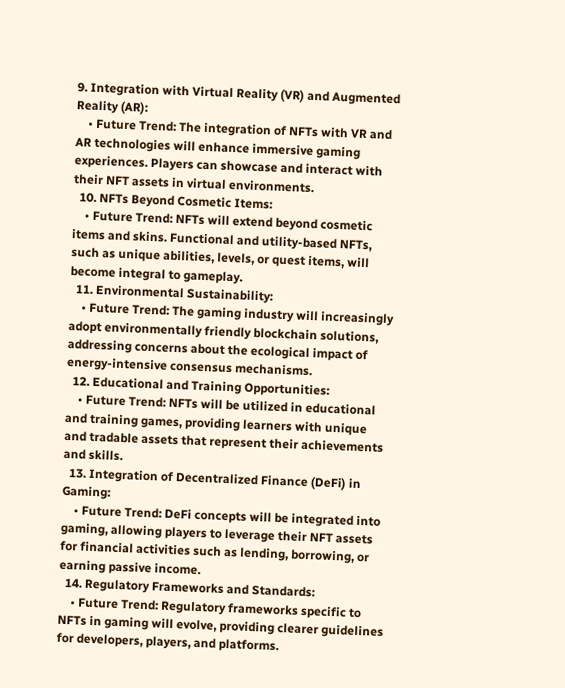9. Integration with Virtual Reality (VR) and Augmented Reality (AR):
    • Future Trend: The integration of NFTs with VR and AR technologies will enhance immersive gaming experiences. Players can showcase and interact with their NFT assets in virtual environments.
  10. NFTs Beyond Cosmetic Items:
    • Future Trend: NFTs will extend beyond cosmetic items and skins. Functional and utility-based NFTs, such as unique abilities, levels, or quest items, will become integral to gameplay.
  11. Environmental Sustainability:
    • Future Trend: The gaming industry will increasingly adopt environmentally friendly blockchain solutions, addressing concerns about the ecological impact of energy-intensive consensus mechanisms.
  12. Educational and Training Opportunities:
    • Future Trend: NFTs will be utilized in educational and training games, providing learners with unique and tradable assets that represent their achievements and skills.
  13. Integration of Decentralized Finance (DeFi) in Gaming:
    • Future Trend: DeFi concepts will be integrated into gaming, allowing players to leverage their NFT assets for financial activities such as lending, borrowing, or earning passive income.
  14. Regulatory Frameworks and Standards:
    • Future Trend: Regulatory frameworks specific to NFTs in gaming will evolve, providing clearer guidelines for developers, players, and platforms.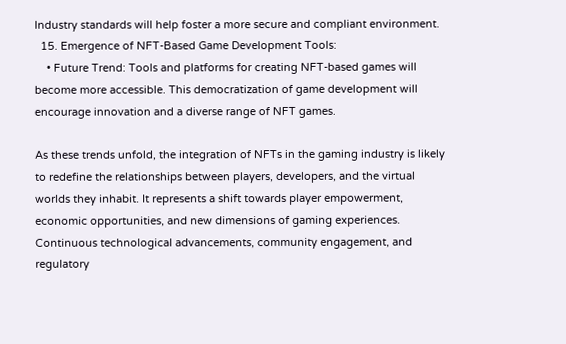Industry standards will help foster a more secure and compliant environment.
  15. Emergence of NFT-Based Game Development Tools:
    • Future Trend: Tools and platforms for creating NFT-based games will become more accessible. This democratization of game development will encourage innovation and a diverse range of NFT games.

As these trends unfold, the integration of NFTs in the gaming industry is likely to redefine the relationships between players, developers, and the virtual worlds they inhabit. It represents a shift towards player empowerment, economic opportunities, and new dimensions of gaming experiences. Continuous technological advancements, community engagement, and regulatory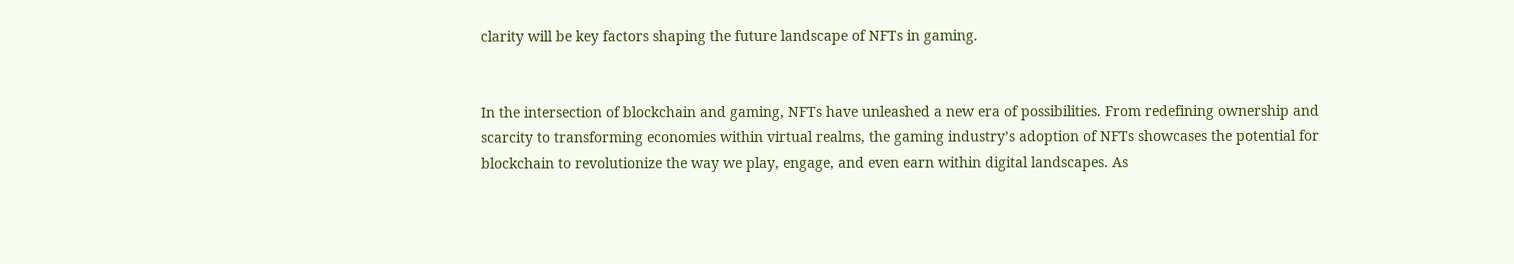clarity will be key factors shaping the future landscape of NFTs in gaming.


In the intersection of blockchain and gaming, NFTs have unleashed a new era of possibilities. From redefining ownership and scarcity to transforming economies within virtual realms, the gaming industry’s adoption of NFTs showcases the potential for blockchain to revolutionize the way we play, engage, and even earn within digital landscapes. As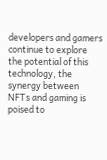developers and gamers continue to explore the potential of this technology, the synergy between NFTs and gaming is poised to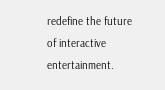redefine the future of interactive entertainment.